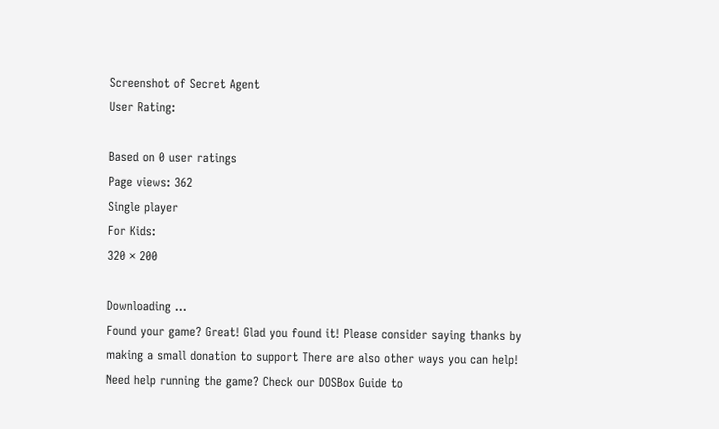Screenshot of Secret Agent
User Rating:

Based on 0 user ratings
Page views: 362
Single player
For Kids:
320 × 200

Downloading ...
Found your game? Great! Glad you found it! Please consider saying thanks by making a small donation to support There are also other ways you can help!
Need help running the game? Check our DOSBox Guide to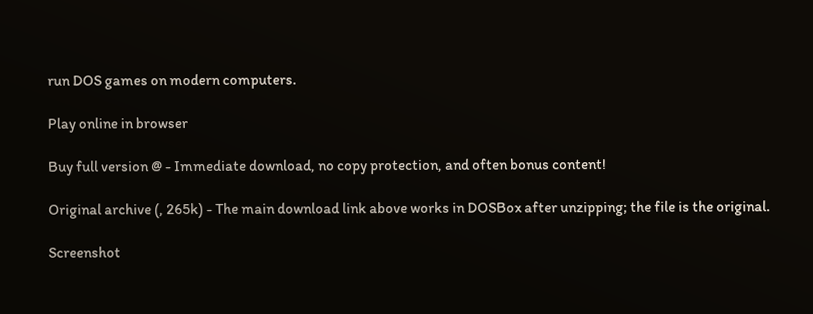run DOS games on modern computers.

Play online in browser

Buy full version @ - Immediate download, no copy protection, and often bonus content!

Original archive (, 265k) - The main download link above works in DOSBox after unzipping; the file is the original.

Screenshot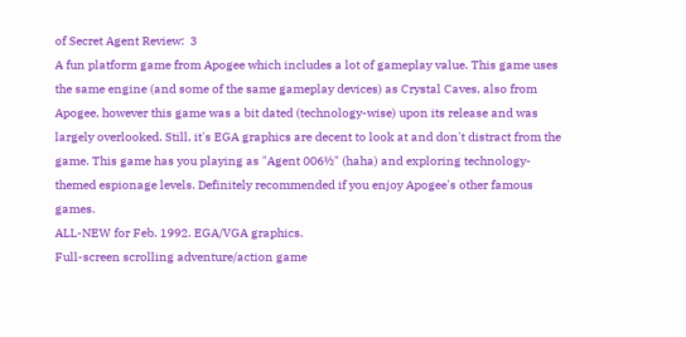of Secret Agent Review:  3
A fun platform game from Apogee which includes a lot of gameplay value. This game uses the same engine (and some of the same gameplay devices) as Crystal Caves, also from Apogee, however this game was a bit dated (technology-wise) upon its release and was largely overlooked. Still, it's EGA graphics are decent to look at and don't distract from the game. This game has you playing as "Agent 006½" (haha) and exploring technology-themed espionage levels. Definitely recommended if you enjoy Apogee's other famous games.
ALL-NEW for Feb. 1992. EGA/VGA graphics.
Full-screen scrolling adventure/action game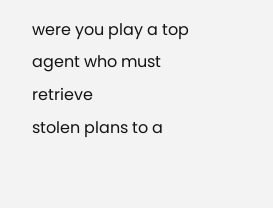were you play a top agent who must retrieve
stolen plans to a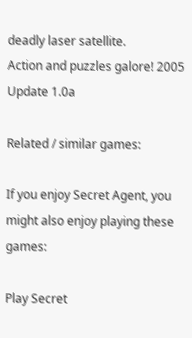deadly laser satellite.
Action and puzzles galore! 2005 Update 1.0a

Related / similar games:

If you enjoy Secret Agent, you might also enjoy playing these games:

Play Secret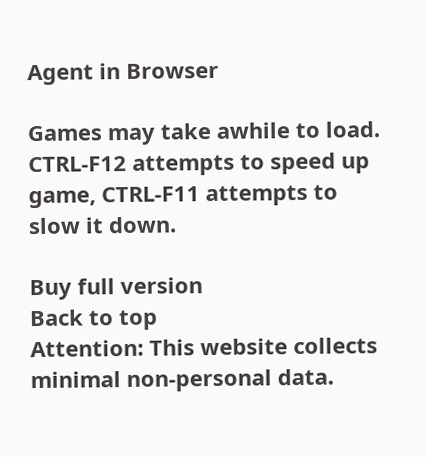Agent in Browser

Games may take awhile to load. CTRL-F12 attempts to speed up game, CTRL-F11 attempts to slow it down.

Buy full version
Back to top
Attention: This website collects minimal non-personal data.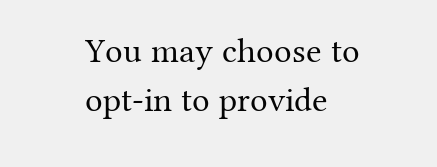You may choose to opt-in to provide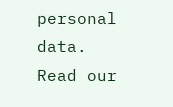personal data. Read our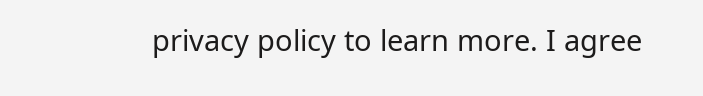privacy policy to learn more. I agree